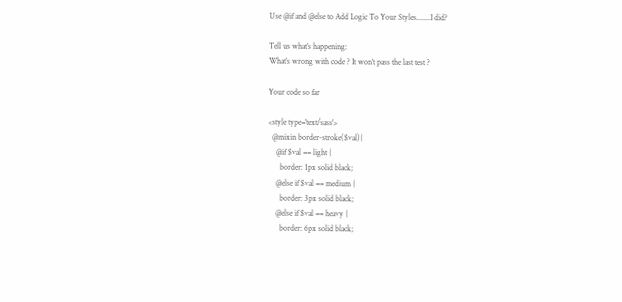Use @if and @else to Add Logic To Your Styles.......I did?

Tell us what’s happening:
What’s wrong with code ? It won’t pass the last test ?

Your code so far

<style type='text/sass'>
  @mixin border-stroke($val){
    @if $val == light {
      border: 1px solid black;
    @else if $val == medium {
      border: 3px solid black;
    @else if $val == heavy {
      border: 6px solid black;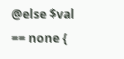@else $val == none {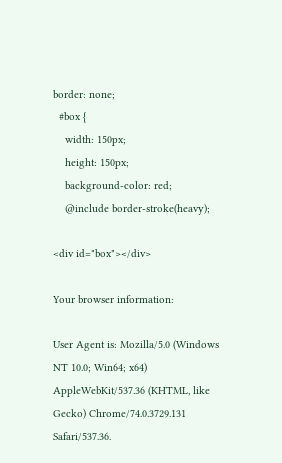border: none;
  #box {
    width: 150px;
    height: 150px;
    background-color: red;
    @include border-stroke(heavy);

<div id="box"></div>

Your browser information:

User Agent is: Mozilla/5.0 (Windows NT 10.0; Win64; x64) AppleWebKit/537.36 (KHTML, like Gecko) Chrome/74.0.3729.131 Safari/537.36.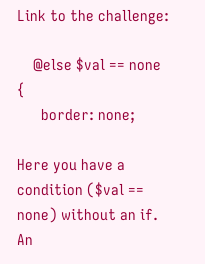Link to the challenge:

    @else $val == none {
      border: none;

Here you have a condition ($val == none) without an if. An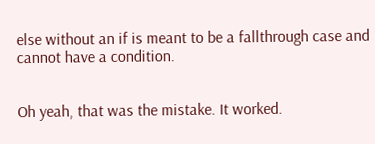else without an if is meant to be a fallthrough case and cannot have a condition.


Oh yeah, that was the mistake. It worked.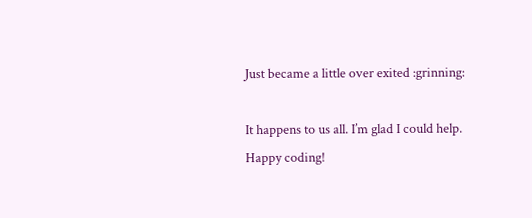Just became a little over exited :grinning:

It happens to us all. I’m glad I could help. Happy coding!